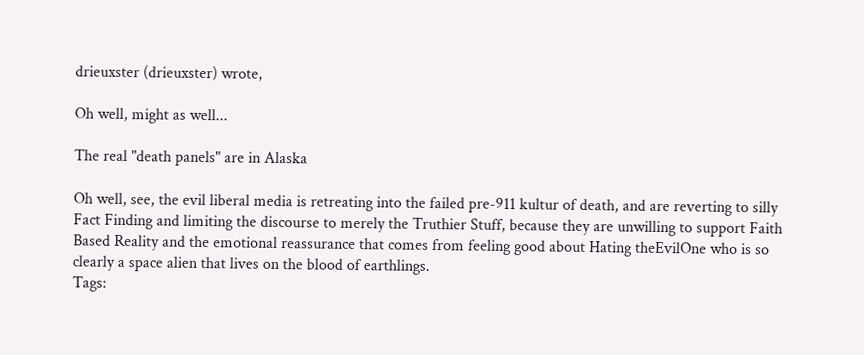drieuxster (drieuxster) wrote,

Oh well, might as well...

The real "death panels" are in Alaska

Oh well, see, the evil liberal media is retreating into the failed pre-911 kultur of death, and are reverting to silly Fact Finding and limiting the discourse to merely the Truthier Stuff, because they are unwilling to support Faith Based Reality and the emotional reassurance that comes from feeling good about Hating theEvilOne who is so clearly a space alien that lives on the blood of earthlings.
Tags: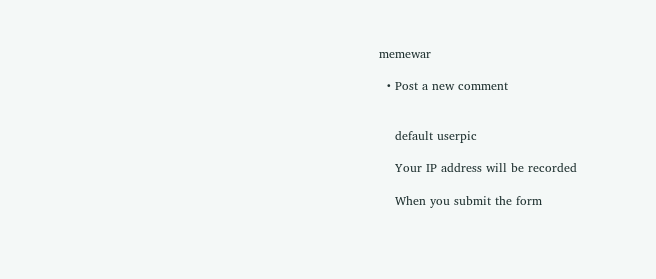memewar

  • Post a new comment


    default userpic

    Your IP address will be recorded

    When you submit the form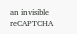an invisible reCAPTCHA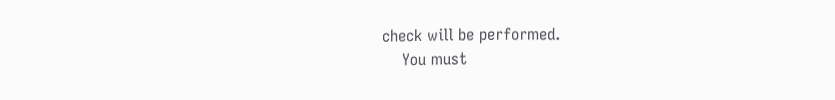check will be performed.
    You must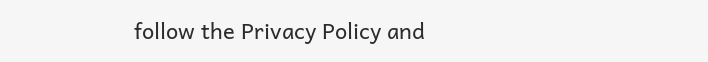follow the Privacy Policy and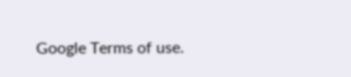Google Terms of use.